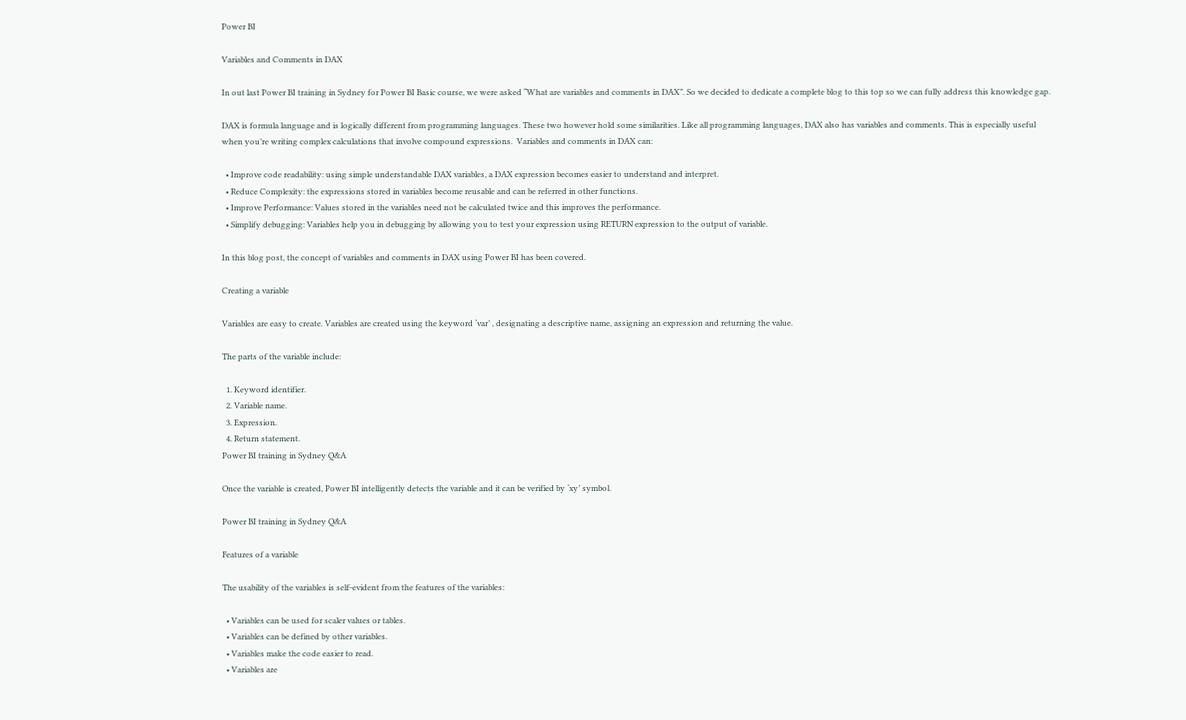Power BI

Variables and Comments in DAX

In out last Power BI training in Sydney for Power BI Basic course, we were asked “What are variables and comments in DAX”. So we decided to dedicate a complete blog to this top so we can fully address this knowledge gap.

DAX is formula language and is logically different from programming languages. These two however hold some similarities. Like all programming languages, DAX also has variables and comments. This is especially useful when you’re writing complex calculations that involve compound expressions.  Variables and comments in DAX can:

  • Improve code readability: using simple understandable DAX variables, a DAX expression becomes easier to understand and interpret.
  • Reduce Complexity: the expressions stored in variables become reusable and can be referred in other functions.
  • Improve Performance: Values stored in the variables need not be calculated twice and this improves the performance.
  • Simplify debugging: Variables help you in debugging by allowing you to test your expression using RETURN expression to the output of variable.

In this blog post, the concept of variables and comments in DAX using Power BI has been covered.

Creating a variable

Variables are easy to create. Variables are created using the keyword ‘var’ , designating a descriptive name, assigning an expression and returning the value.

The parts of the variable include:

  1. Keyword identifier.
  2. Variable name.
  3. Expression.
  4. Return statement.
Power BI training in Sydney Q&A

Once the variable is created, Power BI intelligently detects the variable and it can be verified by ‘xy’ symbol.

Power BI training in Sydney Q&A

Features of a variable

The usability of the variables is self-evident from the features of the variables:

  • Variables can be used for scaler values or tables.
  • Variables can be defined by other variables.
  • Variables make the code easier to read.
  • Variables are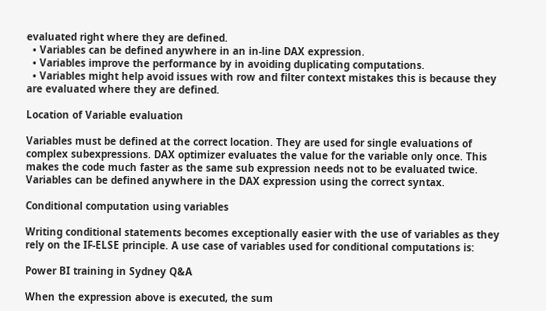evaluated right where they are defined.
  • Variables can be defined anywhere in an in-line DAX expression.
  • Variables improve the performance by in avoiding duplicating computations.
  • Variables might help avoid issues with row and filter context mistakes this is because they are evaluated where they are defined.

Location of Variable evaluation

Variables must be defined at the correct location. They are used for single evaluations of complex subexpressions. DAX optimizer evaluates the value for the variable only once. This makes the code much faster as the same sub expression needs not to be evaluated twice. Variables can be defined anywhere in the DAX expression using the correct syntax.

Conditional computation using variables

Writing conditional statements becomes exceptionally easier with the use of variables as they rely on the IF-ELSE principle. A use case of variables used for conditional computations is:

Power BI training in Sydney Q&A

When the expression above is executed, the sum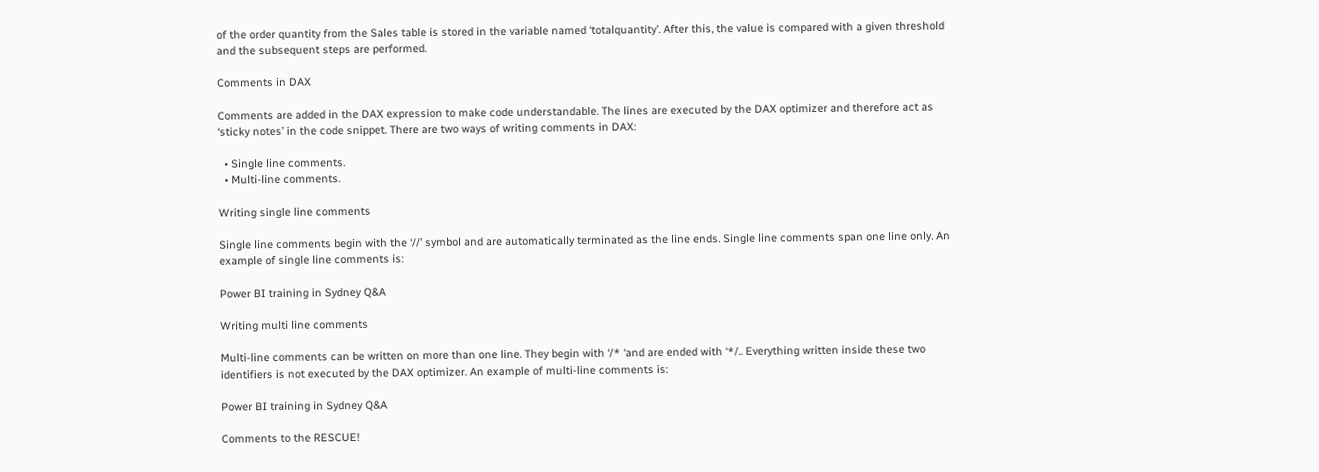of the order quantity from the Sales table is stored in the variable named ‘totalquantity’. After this, the value is compared with a given threshold and the subsequent steps are performed.

Comments in DAX

Comments are added in the DAX expression to make code understandable. The lines are executed by the DAX optimizer and therefore act as ‘sticky notes’ in the code snippet. There are two ways of writing comments in DAX:

  • Single line comments.
  • Multi-line comments.

Writing single line comments

Single line comments begin with the ‘//’ symbol and are automatically terminated as the line ends. Single line comments span one line only. An example of single line comments is:

Power BI training in Sydney Q&A

Writing multi line comments

Multi-line comments can be written on more than one line. They begin with ‘/* ‘and are ended with ‘*/.. Everything written inside these two identifiers is not executed by the DAX optimizer. An example of multi-line comments is:

Power BI training in Sydney Q&A

Comments to the RESCUE!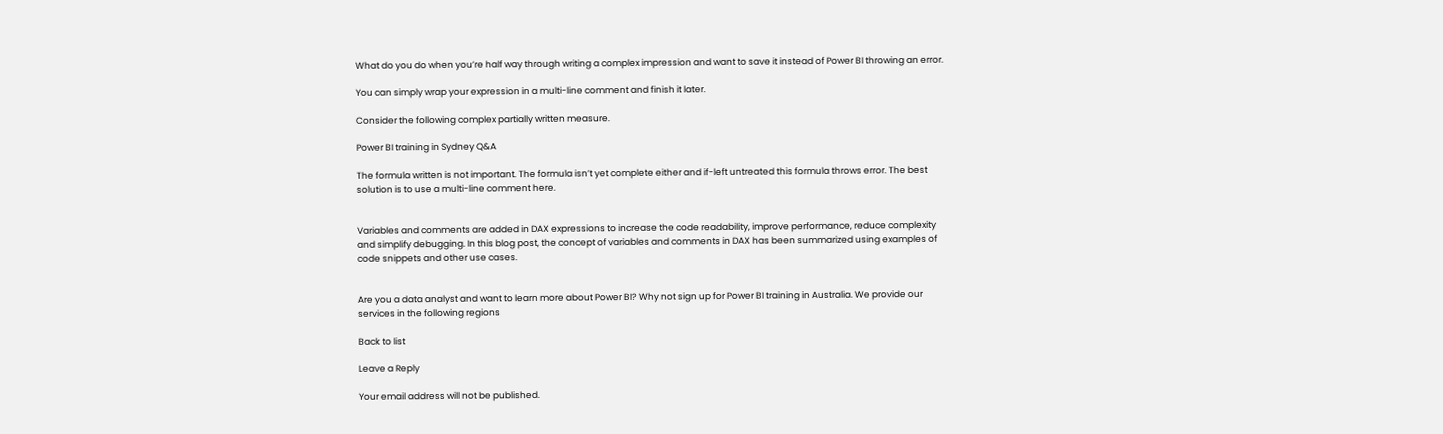What do you do when you’re half way through writing a complex impression and want to save it instead of Power BI throwing an error.

You can simply wrap your expression in a multi-line comment and finish it later.

Consider the following complex partially written measure.

Power BI training in Sydney Q&A

The formula written is not important. The formula isn’t yet complete either and if-left untreated this formula throws error. The best solution is to use a multi-line comment here.


Variables and comments are added in DAX expressions to increase the code readability, improve performance, reduce complexity and simplify debugging. In this blog post, the concept of variables and comments in DAX has been summarized using examples of code snippets and other use cases.


Are you a data analyst and want to learn more about Power BI? Why not sign up for Power BI training in Australia. We provide our services in the following regions

Back to list

Leave a Reply

Your email address will not be published.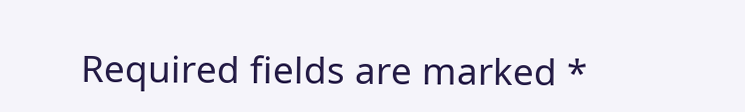Required fields are marked *